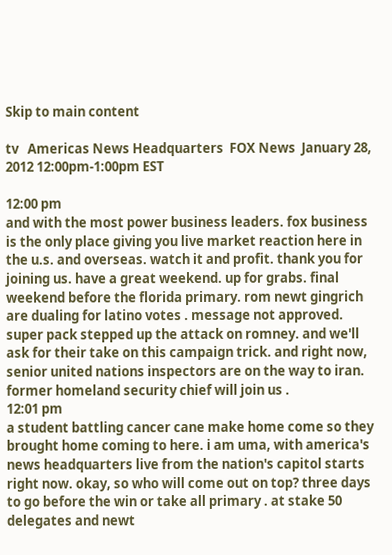Skip to main content

tv   Americas News Headquarters  FOX News  January 28, 2012 12:00pm-1:00pm EST

12:00 pm
and with the most power business leaders. fox business is the only place giving you live market reaction here in the u.s. and overseas. watch it and profit. thank you for joining us. have a great weekend. up for grabs. final weekend before the florida primary. rom newt gingrich are dualing for latino votes . message not approved. super pack stepped up the attack on romney. and we'll ask for their take on this campaign trick. and right now, senior united nations inspectors are on the way to iran. former homeland security chief will join us .
12:01 pm
a student battling cancer cane make home come so they brought home coming to here. i am uma, with america's news headquarters live from the nation's capitol starts right now. okay, so who will come out on top? three days to go before the win or take all primary . at stake 50 delegates and newt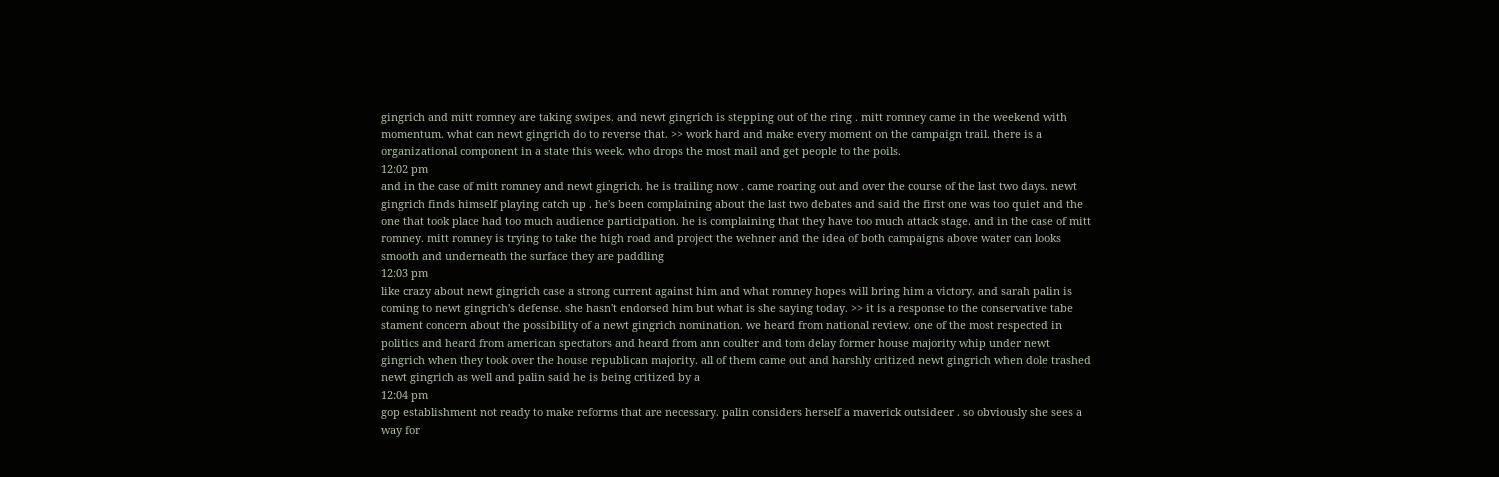gingrich and mitt romney are taking swipes. and newt gingrich is stepping out of the ring . mitt romney came in the weekend with momentum. what can newt gingrich do to reverse that. >> work hard and make every moment on the campaign trail. there is a organizational component in a state this week. who drops the most mail and get people to the poils.
12:02 pm
and in the case of mitt romney and newt gingrich. he is trailing now . came roaring out and over the course of the last two days. newt gingrich finds himself playing catch up . he's been complaining about the last two debates and said the first one was too quiet and the one that took place had too much audience participation. he is complaining that they have too much attack stage. and in the case of mitt romney. mitt romney is trying to take the high road and project the wehner and the idea of both campaigns above water can looks smooth and underneath the surface they are paddling
12:03 pm
like crazy about newt gingrich case a strong current against him and what romney hopes will bring him a victory. and sarah palin is coming to newt gingrich's defense. she hasn't endorsed him but what is she saying today. >> it is a response to the conservative tabe stament concern about the possibility of a newt gingrich nomination. we heard from national review. one of the most respected in politics and heard from american spectators and heard from ann coulter and tom delay former house majority whip under newt gingrich when they took over the house republican majority. all of them came out and harshly critized newt gingrich when dole trashed newt gingrich as well and palin said he is being critized by a
12:04 pm
gop establishment not ready to make reforms that are necessary. palin considers herself a maverick outsideer . so obviously she sees a way for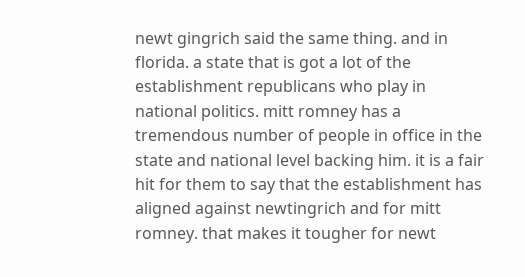newt gingrich said the same thing. and in florida. a state that is got a lot of the establishment republicans who play in national politics. mitt romney has a tremendous number of people in office in the state and national level backing him. it is a fair hit for them to say that the establishment has aligned against newtingrich and for mitt romney. that makes it tougher for newt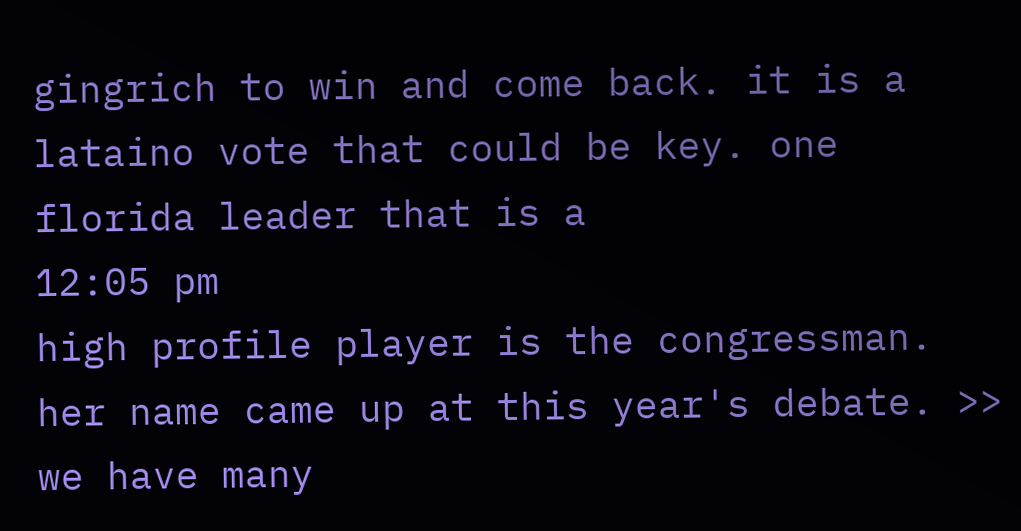gingrich to win and come back. it is a lataino vote that could be key. one florida leader that is a
12:05 pm
high profile player is the congressman. her name came up at this year's debate. >> we have many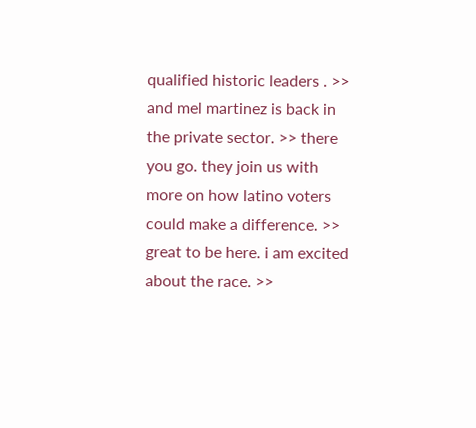qualified historic leaders . >> and mel martinez is back in the private sector. >> there you go. they join us with more on how latino voters could make a difference. >> great to be here. i am excited about the race. >>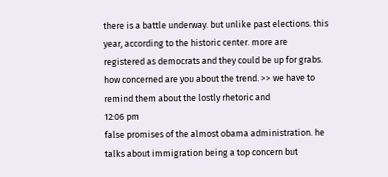there is a battle underway. but unlike past elections. this year, according to the historic center. more are registered as democrats and they could be up for grabs. how concerned are you about the trend. >> we have to remind them about the lostly rhetoric and
12:06 pm
false promises of the almost obama administration. he talks about immigration being a top concern but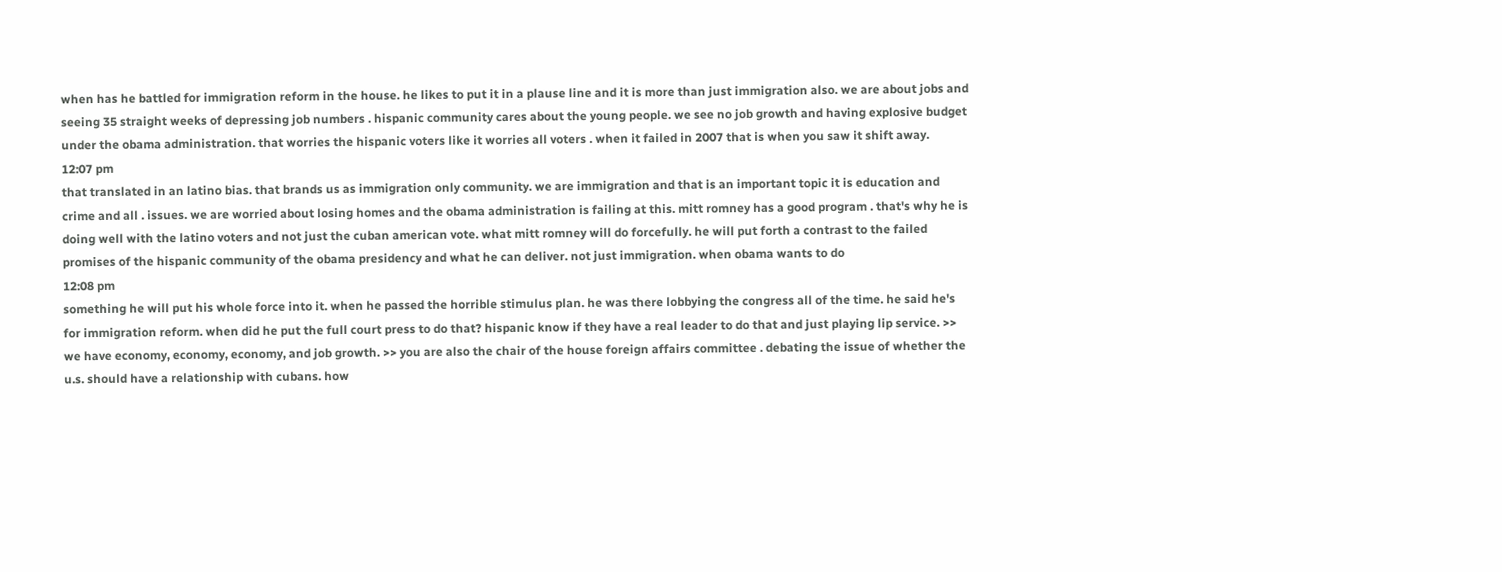when has he battled for immigration reform in the house. he likes to put it in a plause line and it is more than just immigration also. we are about jobs and seeing 35 straight weeks of depressing job numbers . hispanic community cares about the young people. we see no job growth and having explosive budget under the obama administration. that worries the hispanic voters like it worries all voters . when it failed in 2007 that is when you saw it shift away.
12:07 pm
that translated in an latino bias. that brands us as immigration only community. we are immigration and that is an important topic it is education and crime and all . issues. we are worried about losing homes and the obama administration is failing at this. mitt romney has a good program . that's why he is doing well with the latino voters and not just the cuban american vote. what mitt romney will do forcefully. he will put forth a contrast to the failed promises of the hispanic community of the obama presidency and what he can deliver. not just immigration. when obama wants to do
12:08 pm
something he will put his whole force into it. when he passed the horrible stimulus plan. he was there lobbying the congress all of the time. he said he's for immigration reform. when did he put the full court press to do that? hispanic know if they have a real leader to do that and just playing lip service. >> we have economy, economy, economy, and job growth. >> you are also the chair of the house foreign affairs committee . debating the issue of whether the u.s. should have a relationship with cubans. how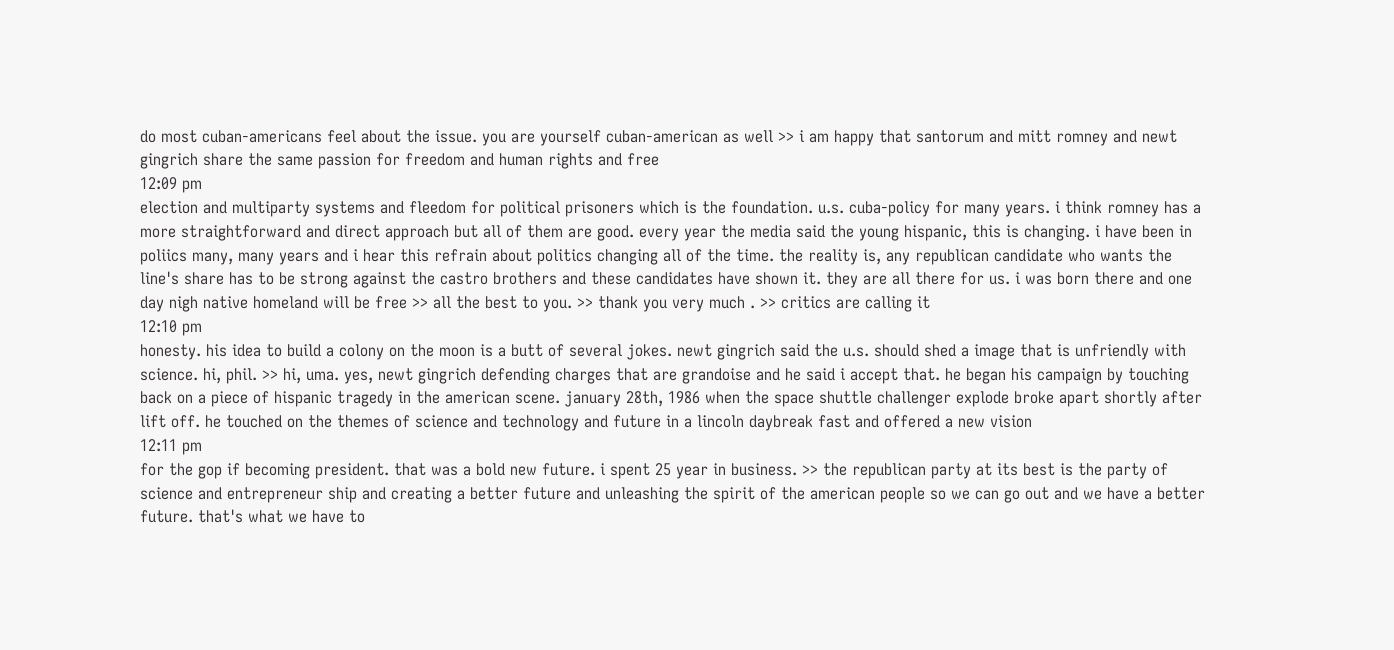do most cuban-americans feel about the issue. you are yourself cuban-american as well >> i am happy that santorum and mitt romney and newt gingrich share the same passion for freedom and human rights and free
12:09 pm
election and multiparty systems and fleedom for political prisoners which is the foundation. u.s. cuba-policy for many years. i think romney has a more straightforward and direct approach but all of them are good. every year the media said the young hispanic, this is changing. i have been in poliics many, many years and i hear this refrain about politics changing all of the time. the reality is, any republican candidate who wants the line's share has to be strong against the castro brothers and these candidates have shown it. they are all there for us. i was born there and one day nigh native homeland will be free >> all the best to you. >> thank you very much . >> critics are calling it
12:10 pm
honesty. his idea to build a colony on the moon is a butt of several jokes. newt gingrich said the u.s. should shed a image that is unfriendly with science. hi, phil. >> hi, uma. yes, newt gingrich defending charges that are grandoise and he said i accept that. he began his campaign by touching back on a piece of hispanic tragedy in the american scene. january 28th, 1986 when the space shuttle challenger explode broke apart shortly after lift off. he touched on the themes of science and technology and future in a lincoln daybreak fast and offered a new vision
12:11 pm
for the gop if becoming president. that was a bold new future. i spent 25 year in business. >> the republican party at its best is the party of science and entrepreneur ship and creating a better future and unleashing the spirit of the american people so we can go out and we have a better future. that's what we have to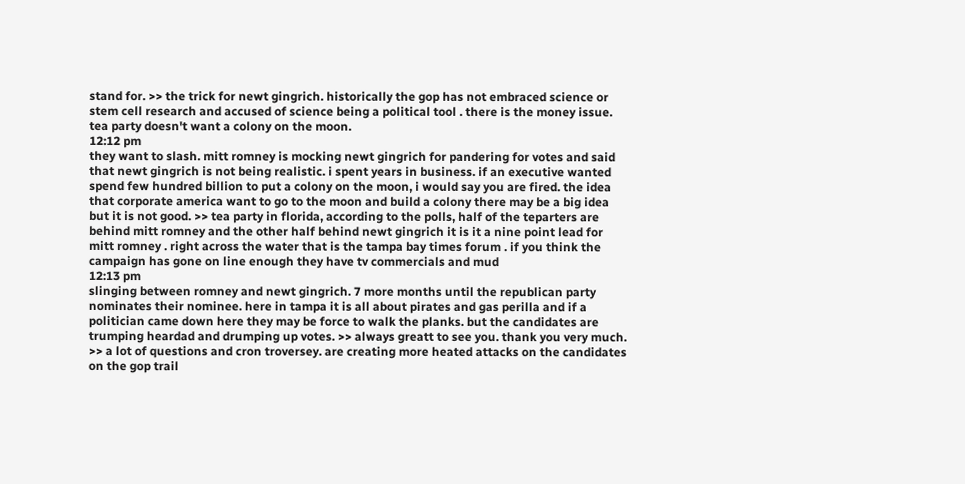stand for. >> the trick for newt gingrich. historically the gop has not embraced science or stem cell research and accused of science being a political tool . there is the money issue. tea party doesn't want a colony on the moon.
12:12 pm
they want to slash. mitt romney is mocking newt gingrich for pandering for votes and said that newt gingrich is not being realistic. i spent years in business. if an executive wanted spend few hundred billion to put a colony on the moon, i would say you are fired. the idea that corporate america want to go to the moon and build a colony there may be a big idea but it is not good. >> tea party in florida, according to the polls, half of the teparters are behind mitt romney and the other half behind newt gingrich it is it a nine point lead for mitt romney . right across the water that is the tampa bay times forum . if you think the campaign has gone on line enough they have tv commercials and mud
12:13 pm
slinging between romney and newt gingrich. 7 more months until the republican party nominates their nominee. here in tampa it is all about pirates and gas perilla and if a politician came down here they may be force to walk the planks. but the candidates are trumping heardad and drumping up votes. >> always greatt to see you. thank you very much. >> a lot of questions and cron troversey. are creating more heated attacks on the candidates on the gop trail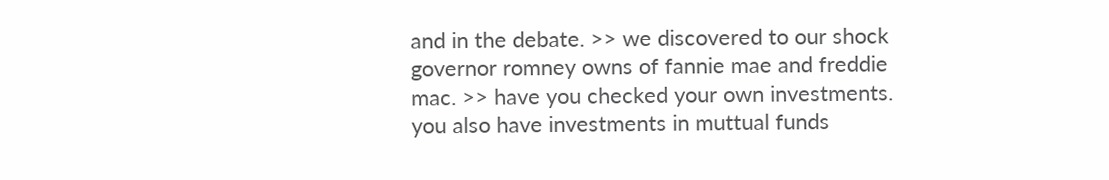and in the debate. >> we discovered to our shock governor romney owns of fannie mae and freddie mac. >> have you checked your own investments. you also have investments in muttual funds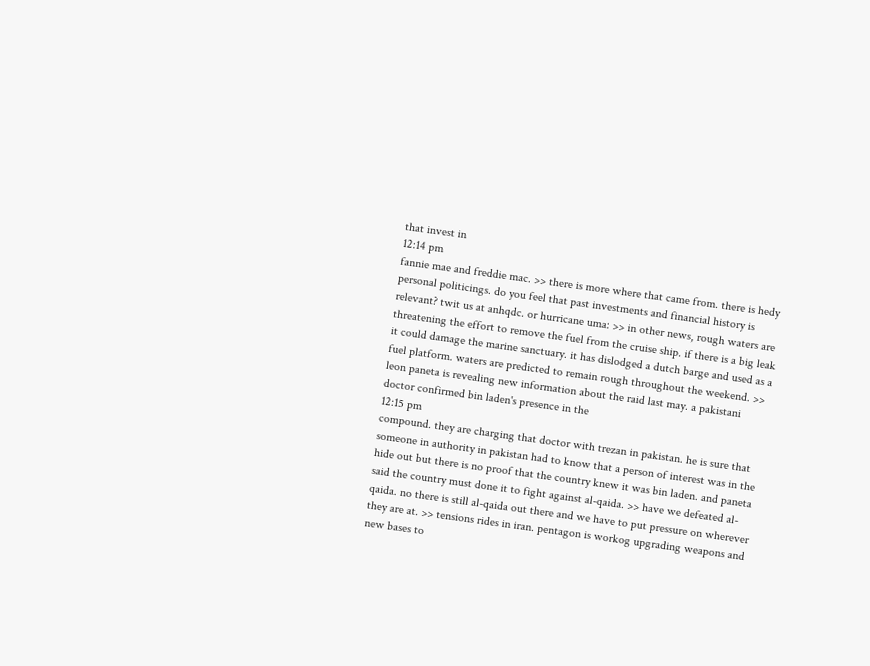that invest in
12:14 pm
fannie mae and freddie mac. >> there is more where that came from. there is hedy personal politicings. do you feel that past investments and financial history is relevant? twit us at anhqdc. or hurricane uma: >> in other news, rough waters are threatening the effort to remove the fuel from the cruise ship. if there is a big leak it could damage the marine sanctuary. it has dislodged a dutch barge and used as a fuel platform. waters are predicted to remain rough throughout the weekend. >> leon paneta is revealing new information about the raid last may. a pakistani doctor confirmed bin laden's presence in the
12:15 pm
compound. they are charging that doctor with trezan in pakistan. he is sure that someone in authority in pakistan had to know that a person of interest was in the hide out but there is no proof that the country knew it was bin laden. and paneta said the country must done it to fight against al-qaida. >> have we defeated al-qaida. no there is still al-qaida out there and we have to put pressure on wherever they are at. >> tensions rides in iran. pentagon is workog upgrading weapons and new bases to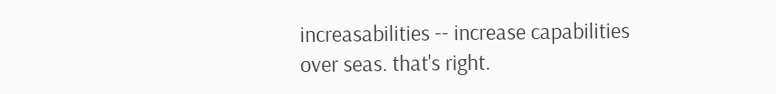increasabilities -- increase capabilities over seas. that's right.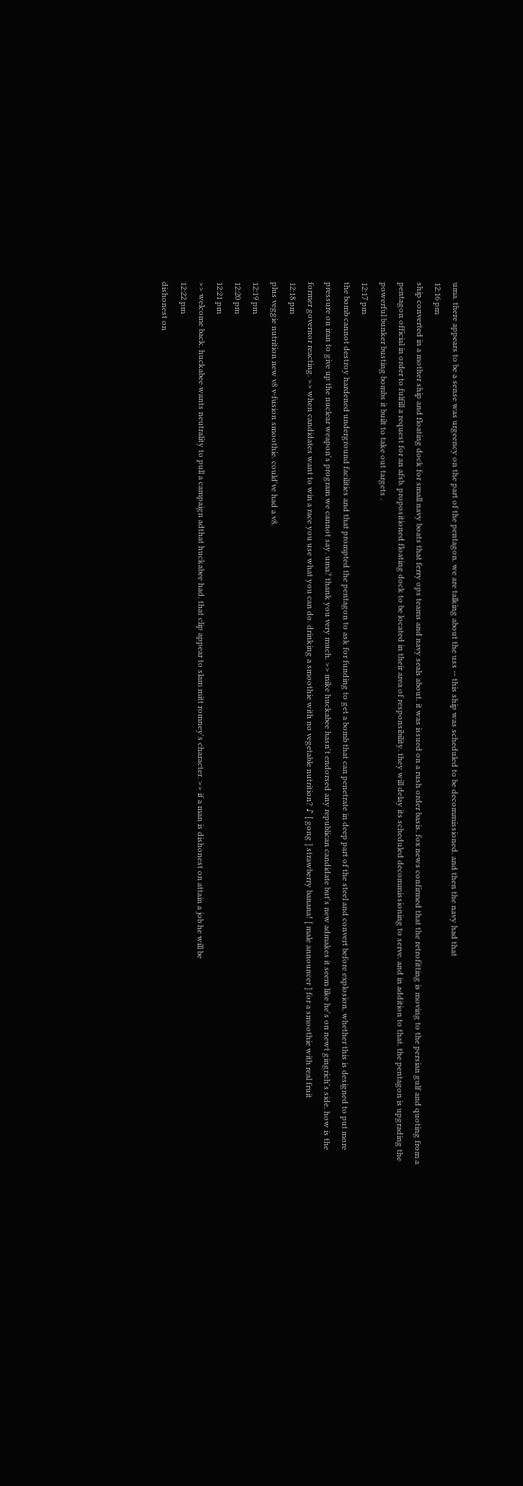uma. there appears to be a sense was urgeency on the part of the pentagon. we are talking about the uss -- this ship was scheduled to be decommissioned. and then the navy had that
12:16 pm
ship converted in a mother ship and floating dock for small navy boats that ferry ops teams and navy seals about. it was issued on a rush order basis. fox news confirmed that the retrofitting is moving to the persian gulf and quoting from a pentagon official in order to fulfill a request for an afsb. propositioned floating dock to be located in their area of responsibility. they will delay its scheduled decommissioning to serve. and in addition to that. the pentagon is upgrading the powerful bunker busting bombs it built to take out targets .
12:17 pm
the bomb cannot destroy hardened underground facilities and that prompted the pentagon to ask for funding to get a bomb that can penetrate in deep part of the steel and convert before explosion. whether this is designed to put more pressure on iran to give up the nuclear weapon's program we cannot say. uma? thank you very much. >> mike huckabee hasn't endorsed any republican candidate but's new admakes it seem like he's on newt gingrich's side. how is the former governor reacting. >> when candidates want to win a race you use what you can do. drinking a smoothie with no vegetable nutrition? ♪ [ gong ] strawberry banana! [ male announcer ] for a smoothie with real fruit
12:18 pm
plus veggie nutrition new v8 v-fusion smoothie. could've had a v8.
12:19 pm
12:20 pm
12:21 pm
>> welcome back. huckabee wants neutrality to pull a campaign adthat huckabee had. that clip appear to slam mitt romney's character. >> if a man is dishonest on attain a job he will be
12:22 pm
dishonest on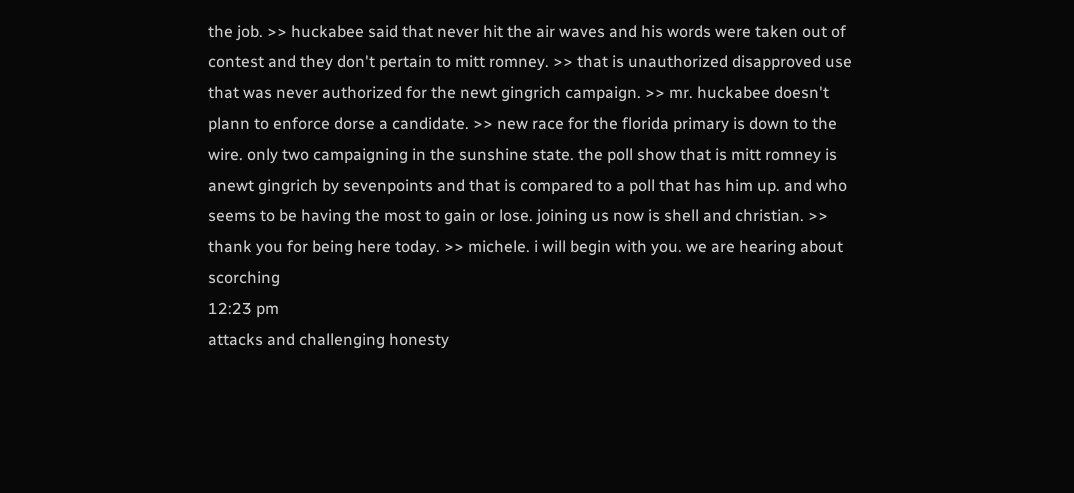the job. >> huckabee said that never hit the air waves and his words were taken out of contest and they don't pertain to mitt romney. >> that is unauthorized disapproved use that was never authorized for the newt gingrich campaign. >> mr. huckabee doesn't plann to enforce dorse a candidate. >> new race for the florida primary is down to the wire. only two campaigning in the sunshine state. the poll show that is mitt romney is anewt gingrich by sevenpoints and that is compared to a poll that has him up. and who seems to be having the most to gain or lose. joining us now is shell and christian. >> thank you for being here today. >> michele. i will begin with you. we are hearing about scorching
12:23 pm
attacks and challenging honesty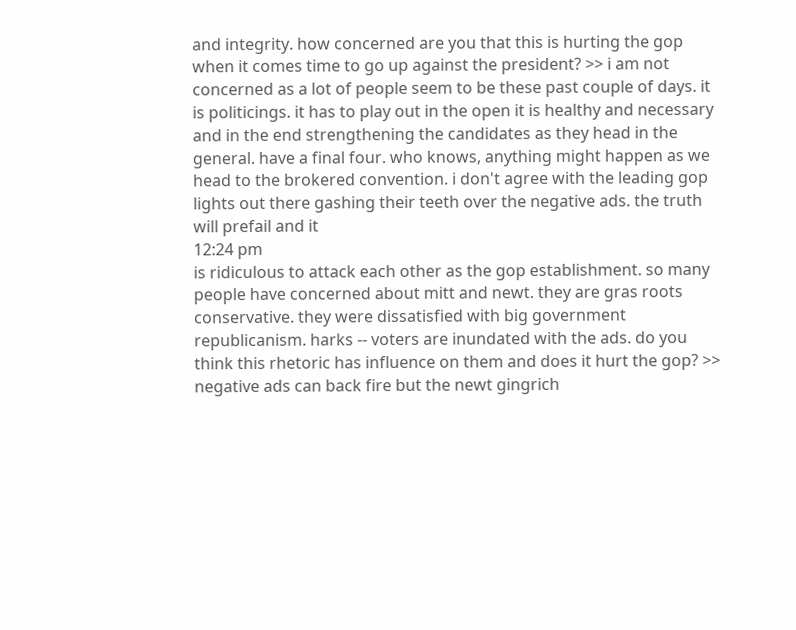and integrity. how concerned are you that this is hurting the gop when it comes time to go up against the president? >> i am not concerned as a lot of people seem to be these past couple of days. it is politicings. it has to play out in the open it is healthy and necessary and in the end strengthening the candidates as they head in the general. have a final four. who knows, anything might happen as we head to the brokered convention. i don't agree with the leading gop lights out there gashing their teeth over the negative ads. the truth will prefail and it
12:24 pm
is ridiculous to attack each other as the gop establishment. so many people have concerned about mitt and newt. they are gras roots conservative. they were dissatisfied with big government republicanism. harks -- voters are inundated with the ads. do you think this rhetoric has influence on them and does it hurt the gop? >> negative ads can back fire but the newt gingrich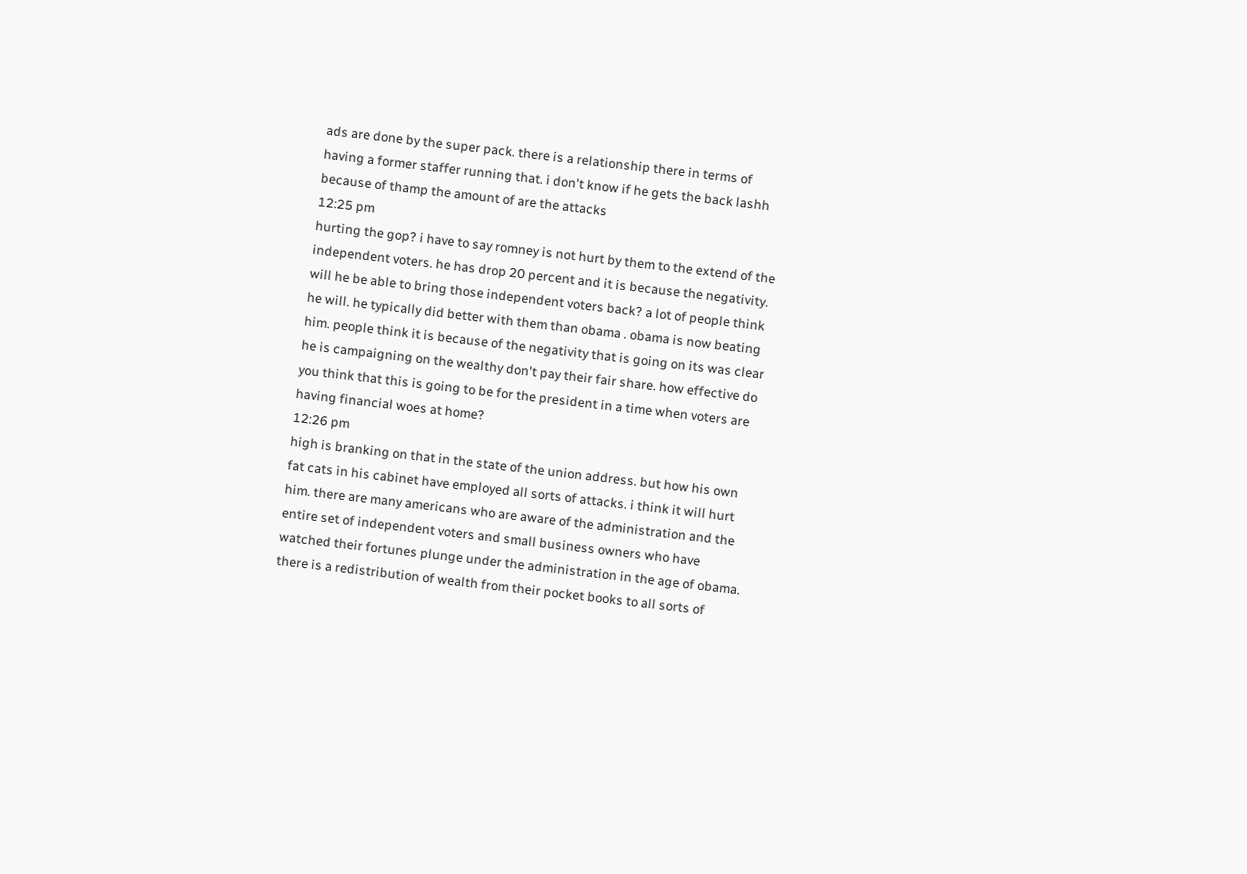ads are done by the super pack. there is a relationship there in terms of having a former staffer running that. i don't know if he gets the back lashh because of thamp the amount of are the attacks
12:25 pm
hurting the gop? i have to say romney is not hurt by them to the extend of the independent voters. he has drop 20 percent and it is because the negativity. will he be able to bring those independent voters back? a lot of people think he will. he typically did better with them than obama . obama is now beating him. people think it is because of the negativity that is going on its was clear he is campaigning on the wealthy don't pay their fair share. how effective do you think that this is going to be for the president in a time when voters are having financial woes at home?
12:26 pm
high is branking on that in the state of the union address. but how his own fat cats in his cabinet have employed all sorts of attacks. i think it will hurt him. there are many americans who are aware of the administration and the entire set of independent voters and small business owners who have watched their fortunes plunge under the administration in the age of obama. there is a redistribution of wealth from their pocket books to all sorts of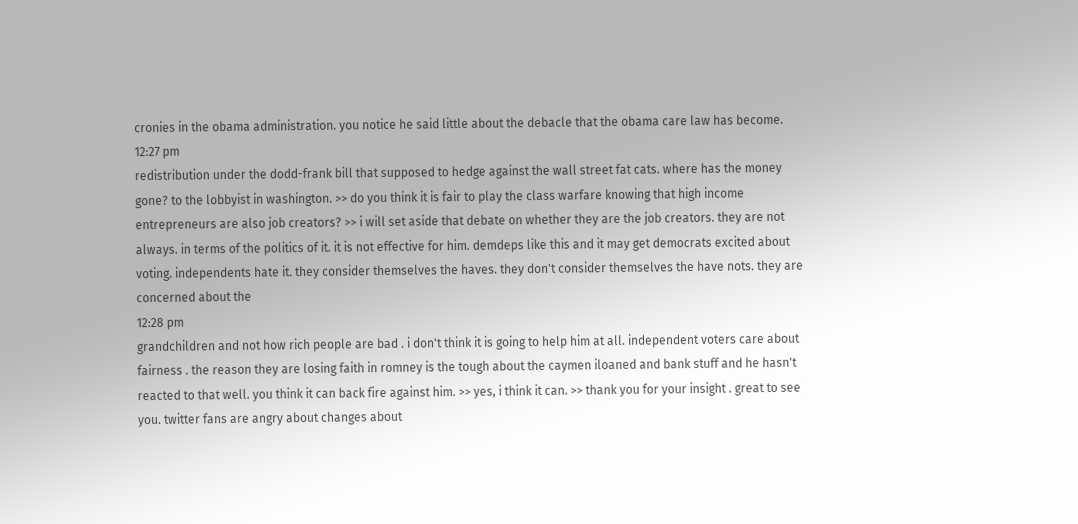cronies in the obama administration. you notice he said little about the debacle that the obama care law has become.
12:27 pm
redistribution under the dodd-frank bill that supposed to hedge against the wall street fat cats. where has the money gone? to the lobbyist in washington. >> do you think it is fair to play the class warfare knowing that high income entrepreneurs are also job creators? >> i will set aside that debate on whether they are the job creators. they are not always. in terms of the politics of it. it is not effective for him. demdeps like this and it may get democrats excited about voting. independents hate it. they consider themselves the haves. they don't consider themselves the have nots. they are concerned about the
12:28 pm
grandchildren and not how rich people are bad . i don't think it is going to help him at all. independent voters care about fairness . the reason they are losing faith in romney is the tough about the caymen iloaned and bank stuff and he hasn't reacted to that well. you think it can back fire against him. >> yes, i think it can. >> thank you for your insight . great to see you. twitter fans are angry about changes about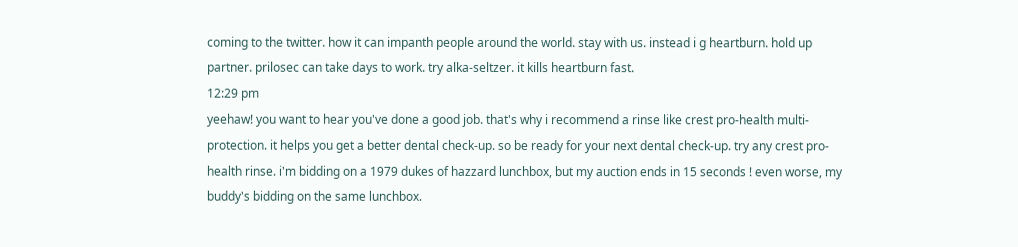coming to the twitter. how it can impanth people around the world. stay with us. instead i g heartburn. hold up partner. prilosec can take days to work. try alka-seltzer. it kills heartburn fast.
12:29 pm
yeehaw! you want to hear you've done a good job. that's why i recommend a rinse like crest pro-health multi-protection. it helps you get a better dental check-up. so be ready for your next dental check-up. try any crest pro-health rinse. i'm bidding on a 1979 dukes of hazzard lunchbox, but my auction ends in 15 seconds ! even worse, my buddy's bidding on the same lunchbox.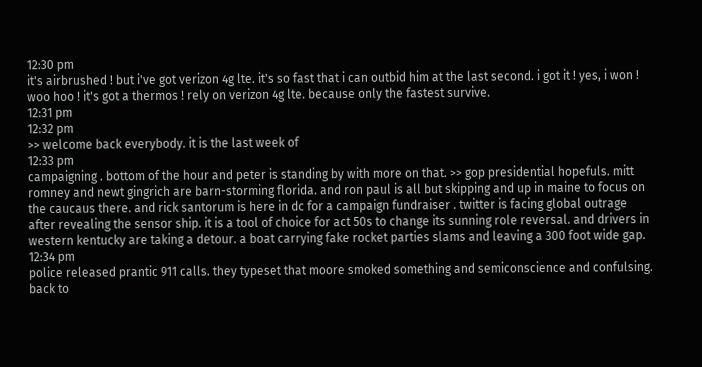12:30 pm
it's airbrushed ! but i've got verizon 4g lte. it's so fast that i can outbid him at the last second. i got it ! yes, i won ! woo hoo ! it's got a thermos ! rely on verizon 4g lte. because only the fastest survive.
12:31 pm
12:32 pm
>> welcome back everybody. it is the last week of
12:33 pm
campaigning . bottom of the hour and peter is standing by with more on that. >> gop presidential hopefuls. mitt romney and newt gingrich are barn-storming florida. and ron paul is all but skipping and up in maine to focus on the caucaus there. and rick santorum is here in dc for a campaign fundraiser . twitter is facing global outrage after revealing the sensor ship. it is a tool of choice for act 50s to change its sunning role reversal. and drivers in western kentucky are taking a detour. a boat carrying fake rocket parties slams and leaving a 300 foot wide gap.
12:34 pm
police released prantic 911 calls. they typeset that moore smoked something and semiconscience and confulsing. back to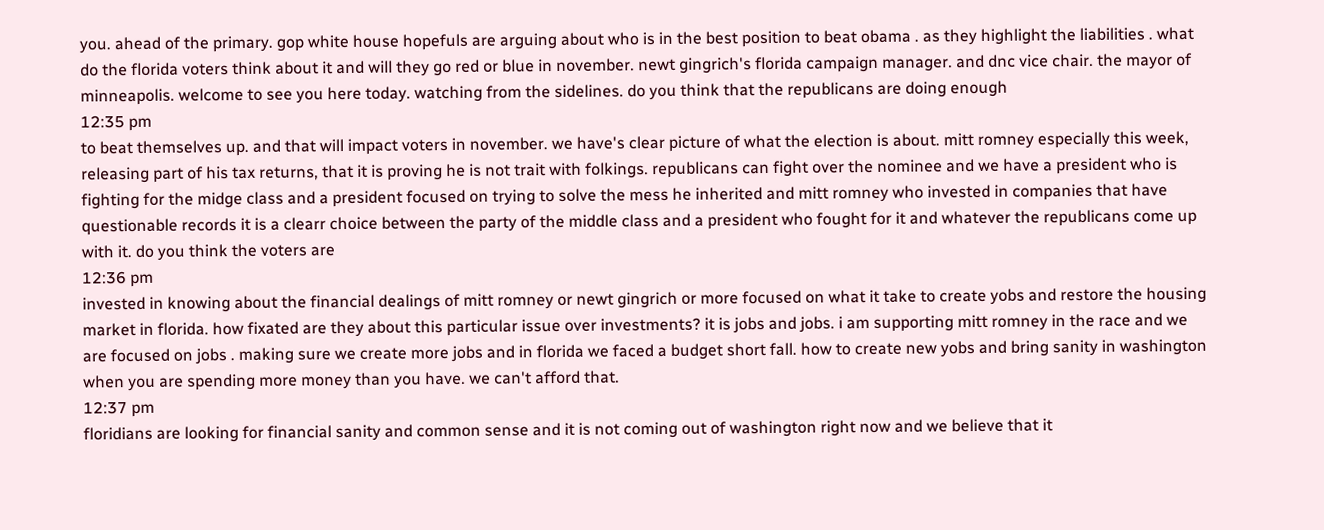you. ahead of the primary. gop white house hopefuls are arguing about who is in the best position to beat obama . as they highlight the liabilities . what do the florida voters think about it and will they go red or blue in november. newt gingrich's florida campaign manager. and dnc vice chair. the mayor of minneapolis. welcome to see you here today. watching from the sidelines. do you think that the republicans are doing enough
12:35 pm
to beat themselves up. and that will impact voters in november. we have's clear picture of what the election is about. mitt romney especially this week, releasing part of his tax returns, that it is proving he is not trait with folkings. republicans can fight over the nominee and we have a president who is fighting for the midge class and a president focused on trying to solve the mess he inherited and mitt romney who invested in companies that have questionable records it is a clearr choice between the party of the middle class and a president who fought for it and whatever the republicans come up with it. do you think the voters are
12:36 pm
invested in knowing about the financial dealings of mitt romney or newt gingrich or more focused on what it take to create yobs and restore the housing market in florida. how fixated are they about this particular issue over investments? it is jobs and jobs. i am supporting mitt romney in the race and we are focused on jobs . making sure we create more jobs and in florida we faced a budget short fall. how to create new yobs and bring sanity in washington when you are spending more money than you have. we can't afford that.
12:37 pm
floridians are looking for financial sanity and common sense and it is not coming out of washington right now and we believe that it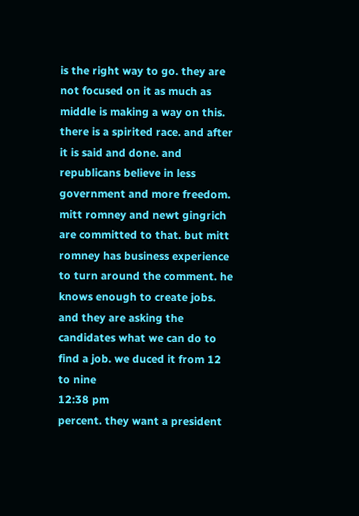is the right way to go. they are not focused on it as much as middle is making a way on this. there is a spirited race. and after it is said and done. and republicans believe in less government and more freedom. mitt romney and newt gingrich are committed to that. but mitt romney has business experience to turn around the comment. he knows enough to create jobs. and they are asking the candidates what we can do to find a job. we duced it from 12 to nine
12:38 pm
percent. they want a president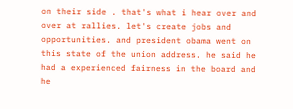on their side . that's what i hear over and over at rallies. let's create jobs and opportunities. and president obama went on this state of the union address. he said he had a experienced fairness in the board and he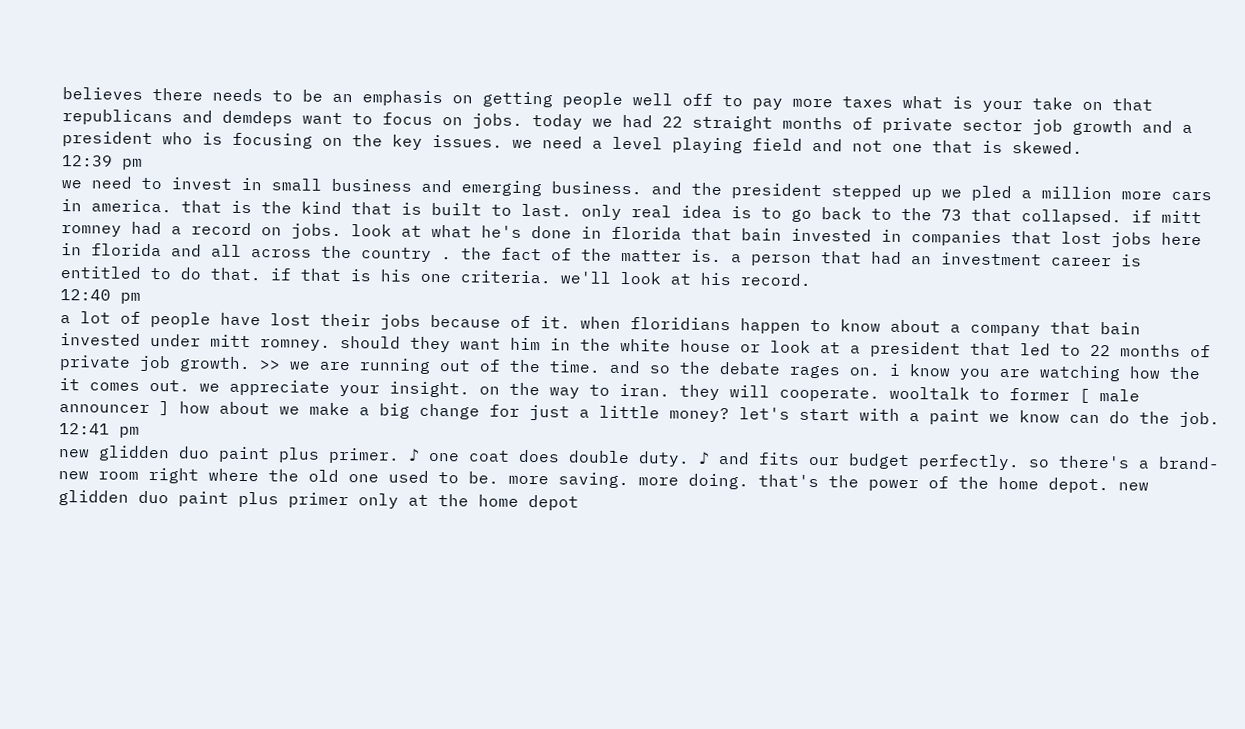believes there needs to be an emphasis on getting people well off to pay more taxes what is your take on that republicans and demdeps want to focus on jobs. today we had 22 straight months of private sector job growth and a president who is focusing on the key issues. we need a level playing field and not one that is skewed.
12:39 pm
we need to invest in small business and emerging business. and the president stepped up we pled a million more cars in america. that is the kind that is built to last. only real idea is to go back to the 73 that collapsed. if mitt romney had a record on jobs. look at what he's done in florida that bain invested in companies that lost jobs here in florida and all across the country . the fact of the matter is. a person that had an investment career is entitled to do that. if that is his one criteria. we'll look at his record.
12:40 pm
a lot of people have lost their jobs because of it. when floridians happen to know about a company that bain invested under mitt romney. should they want him in the white house or look at a president that led to 22 months of private job growth. >> we are running out of the time. and so the debate rages on. i know you are watching how the it comes out. we appreciate your insight. on the way to iran. they will cooperate. wooltalk to former [ male announcer ] how about we make a big change for just a little money? let's start with a paint we know can do the job.
12:41 pm
new glidden duo paint plus primer. ♪ one coat does double duty. ♪ and fits our budget perfectly. so there's a brand-new room right where the old one used to be. more saving. more doing. that's the power of the home depot. new glidden duo paint plus primer only at the home depot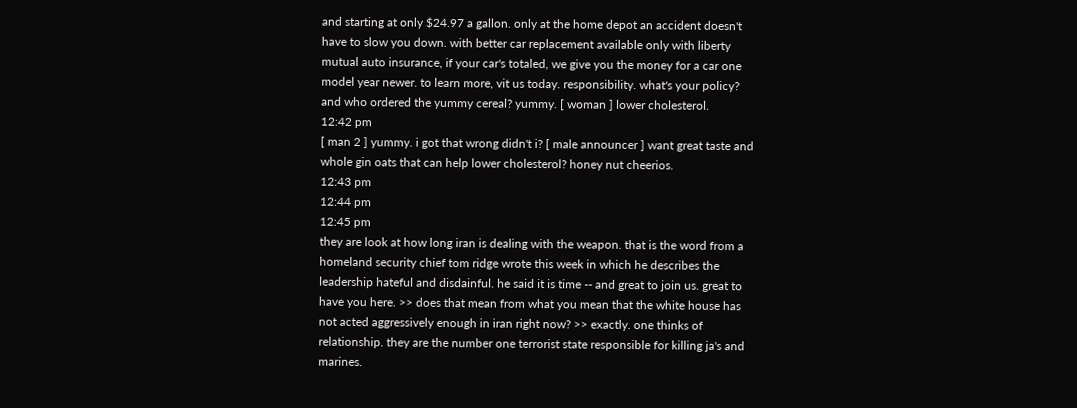and starting at only $24.97 a gallon. only at the home depot an accident doesn't have to slow you down. with better car replacement available only with liberty mutual auto insurance, if your car's totaled, we give you the money for a car one model year newer. to learn more, vit us today. responsibility. what's your policy? and who ordered the yummy cereal? yummy. [ woman ] lower cholesterol.
12:42 pm
[ man 2 ] yummy. i got that wrong didn't i? [ male announcer ] want great taste and whole gin oats that can help lower cholesterol? honey nut cheerios.
12:43 pm
12:44 pm
12:45 pm
they are look at how long iran is dealing with the weapon. that is the word from a homeland security chief tom ridge wrote this week in which he describes the leadership hateful and disdainful. he said it is time -- and great to join us. great to have you here. >> does that mean from what you mean that the white house has not acted aggressively enough in iran right now? >> exactly. one thinks of relationship. they are the number one terrorist state responsible for killing ja's and marines.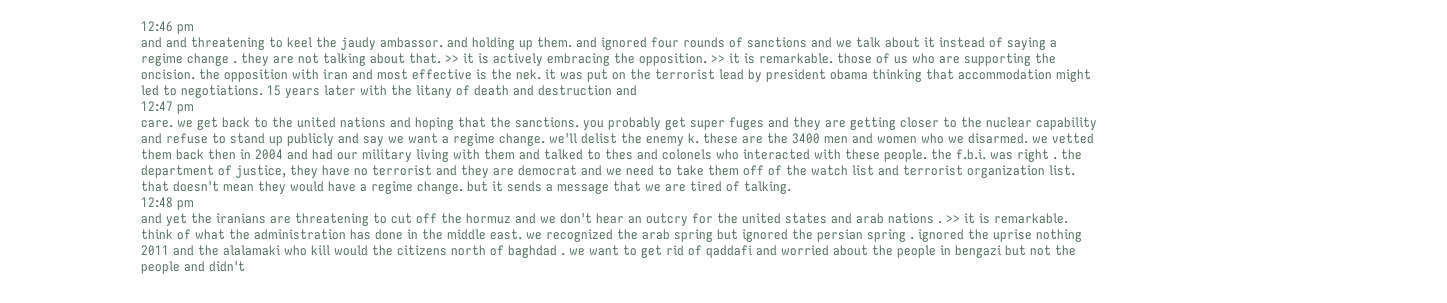12:46 pm
and and threatening to keel the jaudy ambassor. and holding up them. and ignored four rounds of sanctions and we talk about it instead of saying a regime change . they are not talking about that. >> it is actively embracing the opposition. >> it is remarkable. those of us who are supporting the oncision. the opposition with iran and most effective is the nek. it was put on the terrorist lead by president obama thinking that accommodation might led to negotiations. 15 years later with the litany of death and destruction and
12:47 pm
care. we get back to the united nations and hoping that the sanctions. you probably get super fuges and they are getting closer to the nuclear capability and refuse to stand up publicly and say we want a regime change. we'll delist the enemy k. these are the 3400 men and women who we disarmed. we vetted them back then in 2004 and had our military living with them and talked to thes and colonels who interacted with these people. the f.b.i. was right . the department of justice, they have no terrorist and they are democrat and we need to take them off of the watch list and terrorist organization list. that doesn't mean they would have a regime change. but it sends a message that we are tired of talking.
12:48 pm
and yet the iranians are threatening to cut off the hormuz and we don't hear an outcry for the united states and arab nations . >> it is remarkable. think of what the administration has done in the middle east. we recognized the arab spring but ignored the persian spring . ignored the uprise nothing 2011 and the alalamaki who kill would the citizens north of baghdad . we want to get rid of qaddafi and worried about the people in bengazi but not the people and didn't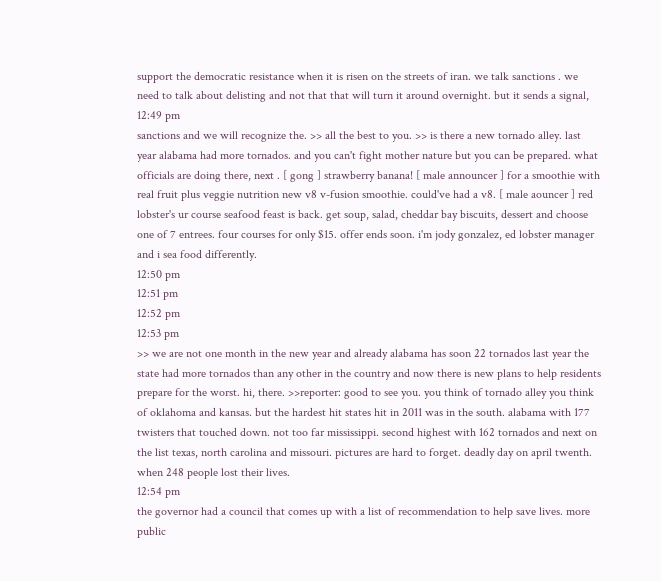support the democratic resistance when it is risen on the streets of iran. we talk sanctions . we need to talk about delisting and not that that will turn it around overnight. but it sends a signal,
12:49 pm
sanctions and we will recognize the. >> all the best to you. >> is there a new tornado alley. last year alabama had more tornados. and you can't fight mother nature but you can be prepared. what officials are doing there, next . [ gong ] strawberry banana! [ male announcer ] for a smoothie with real fruit plus veggie nutrition new v8 v-fusion smoothie. could've had a v8. [ male aouncer ] red lobster's ur course seafood feast is back. get soup, salad, cheddar bay biscuits, dessert and choose one of 7 entrees. four courses for only $15. offer ends soon. i'm jody gonzalez, ed lobster manager and i sea food differently.
12:50 pm
12:51 pm
12:52 pm
12:53 pm
>> we are not one month in the new year and already alabama has soon 22 tornados last year the state had more tornados than any other in the country and now there is new plans to help residents prepare for the worst. hi, there. >>reporter: good to see you. you think of tornado alley you think of oklahoma and kansas. but the hardest hit states hit in 2011 was in the south. alabama with 177 twisters that touched down. not too far mississippi. second highest with 162 tornados and next on the list texas, north carolina and missouri. pictures are hard to forget. deadly day on april twenth. when 248 people lost their lives.
12:54 pm
the governor had a council that comes up with a list of recommendation to help save lives. more public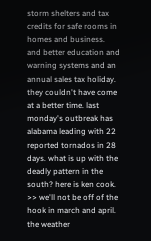storm shelters and tax credits for safe rooms in homes and business. and better education and warning systems and an annual sales tax holiday. they couldn't have come at a better time. last monday's outbreak has alabama leading with 22 reported tornados in 28 days. what is up with the deadly pattern in the south? here is ken cook. >> we'll not be off of the hook in march and april. the weather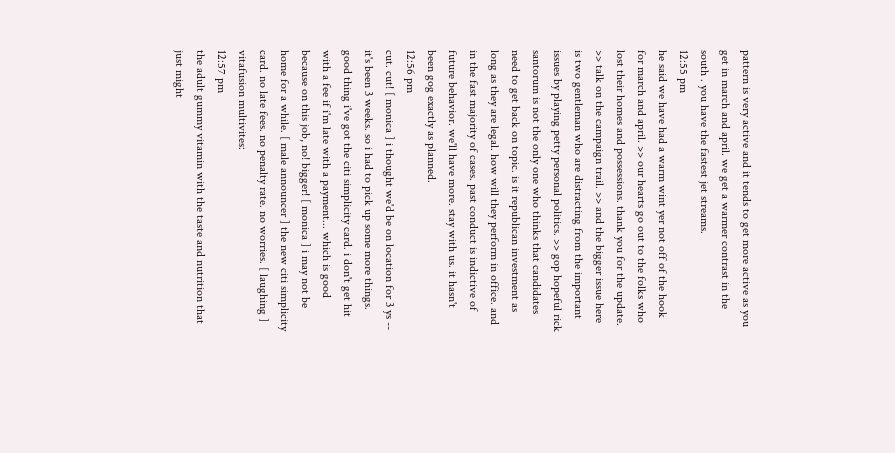pattern is very active and it tends to get more active as you get in march and april. we get a warmer contrast in the south . you have the fastest jet streams.
12:55 pm
he said we have had a warm wint yer not off of the hook for march and april. >> our hearts go out to the folks who lost their homes and possessions. thank you for the update. >> talk on the campaign trail. >> and the bigger issue here is two gentleman who are distracting from the important issues by playing petty personal politics. >> gop hopeful rick santorum is not the only one who thinks that candidates need to get back on topic. is it republican investment as long as they are legal. how will they perform in office. and in the fast majority of cases. past conduct is indictive of future behavior. we'll have more. stay with us. it hasn't been gog exactly as planned.
12:56 pm
cut. cut! [ monica ] i thought we'd be on location for 3 ys -- it's been 3 weeks. so i had to pick up some more things. good thing i've got the citi simplicity card. i don't get hit with a fee if i'm late with a payment... which is good because on this job, no! bigger! [ monica ] i may not be home for a while. [ male announcer ] the new citi simplicity card. no late fees. no penalty rate. no worries. [ laughing ] vitafusion multivites:
12:57 pm
the adult gummy vitamin with the taste and nutrition that just might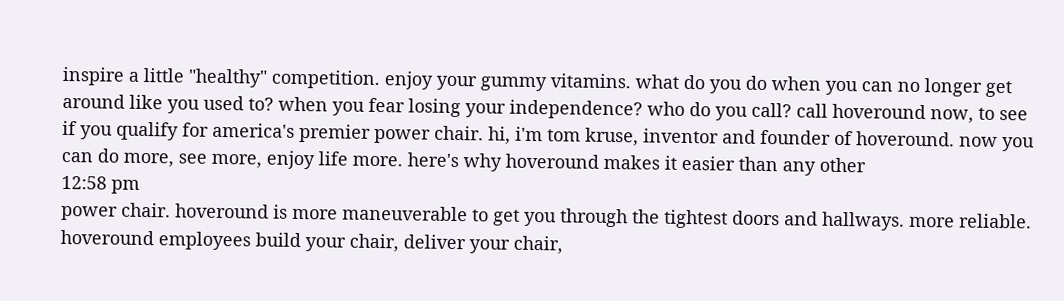inspire a little "healthy" competition. enjoy your gummy vitamins. what do you do when you can no longer get around like you used to? when you fear losing your independence? who do you call? call hoveround now, to see if you qualify for america's premier power chair. hi, i'm tom kruse, inventor and founder of hoveround. now you can do more, see more, enjoy life more. here's why hoveround makes it easier than any other
12:58 pm
power chair. hoveround is more maneuverable to get you through the tightest doors and hallways. more reliable. hoveround employees build your chair, deliver your chair,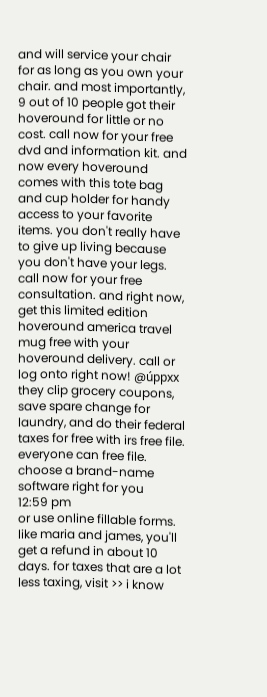and will service your chair for as long as you own your chair. and most importantly, 9 out of 10 people got their hoveround for little or no cost. call now for your free dvd and information kit. and now every hoveround comes with this tote bag and cup holder for handy access to your favorite items. you don't really have to give up living because you don't have your legs. call now for your free consultation. and right now, get this limited edition hoveround america travel mug free with your hoveround delivery. call or log onto right now! @úppxx they clip grocery coupons, save spare change for laundry, and do their federal taxes for free with irs free file. everyone can free file. choose a brand-name software right for you
12:59 pm
or use online fillable forms. like maria and james, you'll get a refund in about 10 days. for taxes that are a lot less taxing, visit >> i know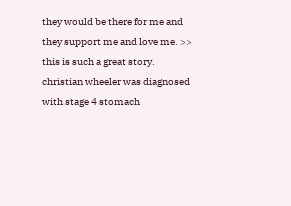they would be there for me and they support me and love me. >> this is such a great story. christian wheeler was diagnosed with stage 4 stomach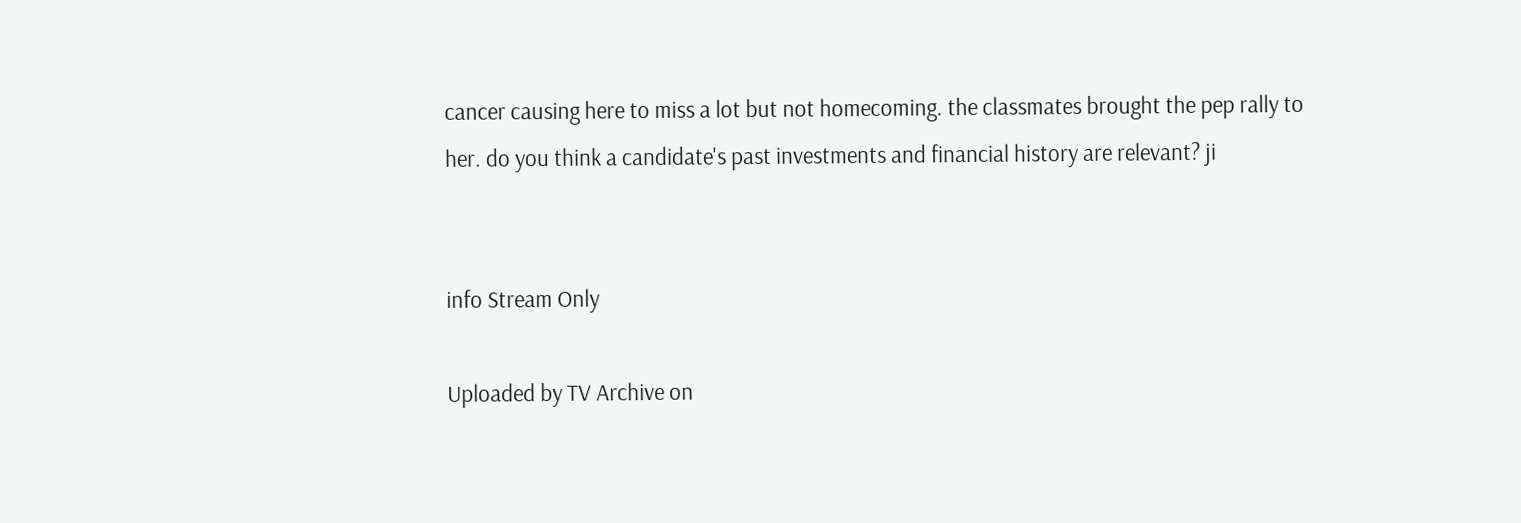cancer causing here to miss a lot but not homecoming. the classmates brought the pep rally to her. do you think a candidate's past investments and financial history are relevant? ji


info Stream Only

Uploaded by TV Archive on